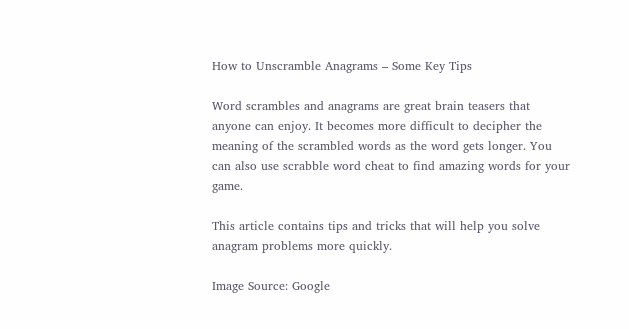How to Unscramble Anagrams – Some Key Tips

Word scrambles and anagrams are great brain teasers that anyone can enjoy. It becomes more difficult to decipher the meaning of the scrambled words as the word gets longer. You can also use scrabble word cheat to find amazing words for your game.

This article contains tips and tricks that will help you solve anagram problems more quickly.

Image Source: Google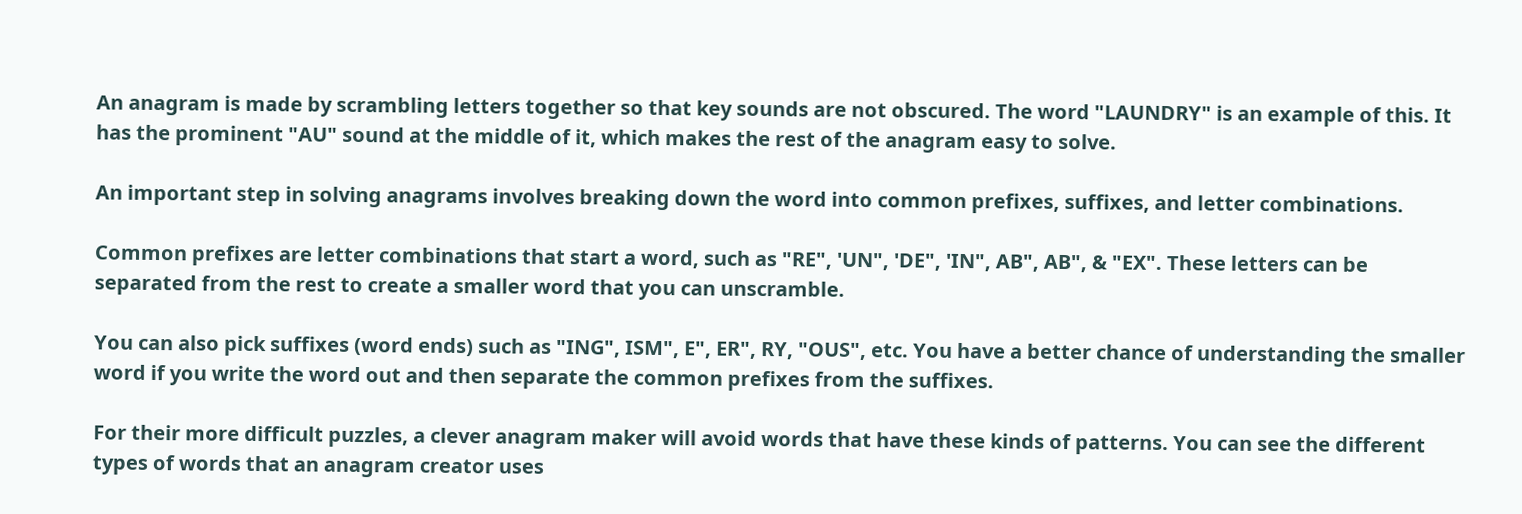An anagram is made by scrambling letters together so that key sounds are not obscured. The word "LAUNDRY" is an example of this. It has the prominent "AU" sound at the middle of it, which makes the rest of the anagram easy to solve.

An important step in solving anagrams involves breaking down the word into common prefixes, suffixes, and letter combinations.

Common prefixes are letter combinations that start a word, such as "RE", 'UN", 'DE", 'IN", AB", AB", & "EX". These letters can be separated from the rest to create a smaller word that you can unscramble.

You can also pick suffixes (word ends) such as "ING", ISM", E", ER", RY, "OUS", etc. You have a better chance of understanding the smaller word if you write the word out and then separate the common prefixes from the suffixes.

For their more difficult puzzles, a clever anagram maker will avoid words that have these kinds of patterns. You can see the different types of words that an anagram creator uses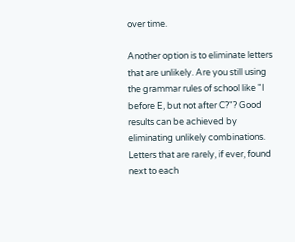over time.

Another option is to eliminate letters that are unlikely. Are you still using the grammar rules of school like "I before E, but not after C?"? Good results can be achieved by eliminating unlikely combinations. Letters that are rarely, if ever, found next to each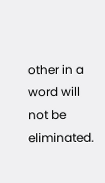other in a word will not be eliminated.